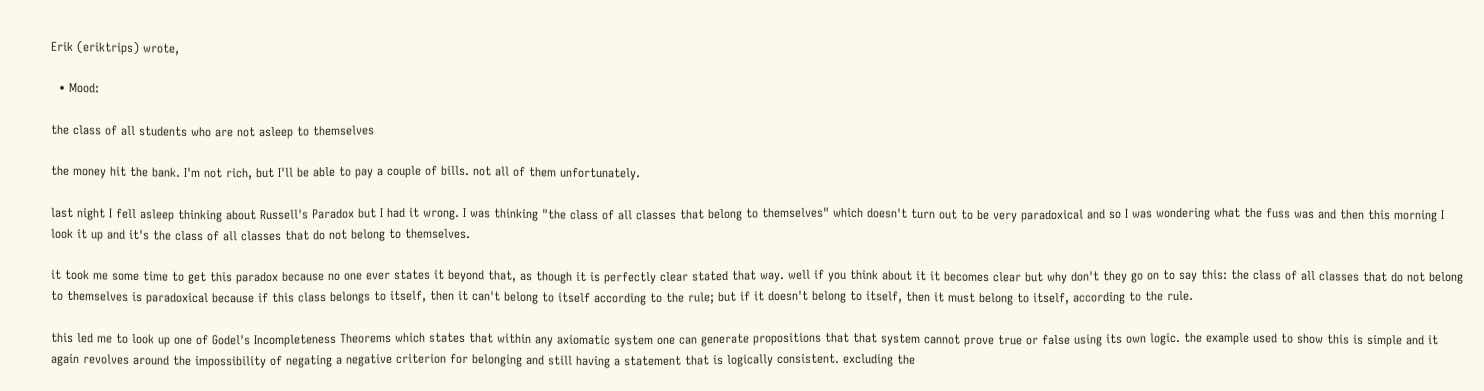Erik (eriktrips) wrote,

  • Mood:

the class of all students who are not asleep to themselves

the money hit the bank. I'm not rich, but I'll be able to pay a couple of bills. not all of them unfortunately.

last night I fell asleep thinking about Russell's Paradox but I had it wrong. I was thinking "the class of all classes that belong to themselves" which doesn't turn out to be very paradoxical and so I was wondering what the fuss was and then this morning I look it up and it's the class of all classes that do not belong to themselves.

it took me some time to get this paradox because no one ever states it beyond that, as though it is perfectly clear stated that way. well if you think about it it becomes clear but why don't they go on to say this: the class of all classes that do not belong to themselves is paradoxical because if this class belongs to itself, then it can't belong to itself according to the rule; but if it doesn't belong to itself, then it must belong to itself, according to the rule.

this led me to look up one of Godel's Incompleteness Theorems which states that within any axiomatic system one can generate propositions that that system cannot prove true or false using its own logic. the example used to show this is simple and it again revolves around the impossibility of negating a negative criterion for belonging and still having a statement that is logically consistent. excluding the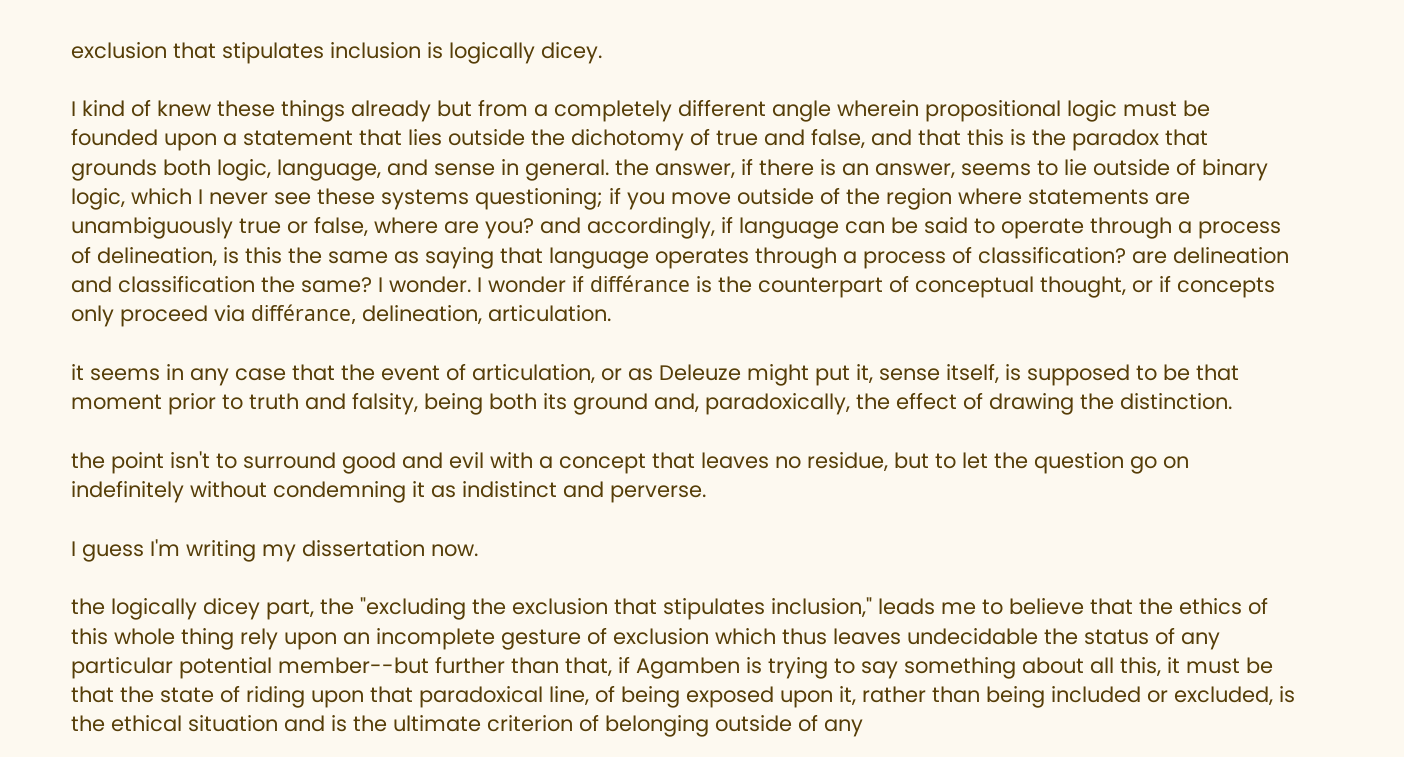exclusion that stipulates inclusion is logically dicey.

I kind of knew these things already but from a completely different angle wherein propositional logic must be founded upon a statement that lies outside the dichotomy of true and false, and that this is the paradox that grounds both logic, language, and sense in general. the answer, if there is an answer, seems to lie outside of binary logic, which I never see these systems questioning; if you move outside of the region where statements are unambiguously true or false, where are you? and accordingly, if language can be said to operate through a process of delineation, is this the same as saying that language operates through a process of classification? are delineation and classification the same? I wonder. I wonder if différance is the counterpart of conceptual thought, or if concepts only proceed via différance, delineation, articulation.

it seems in any case that the event of articulation, or as Deleuze might put it, sense itself, is supposed to be that moment prior to truth and falsity, being both its ground and, paradoxically, the effect of drawing the distinction.

the point isn't to surround good and evil with a concept that leaves no residue, but to let the question go on indefinitely without condemning it as indistinct and perverse.

I guess I'm writing my dissertation now.

the logically dicey part, the "excluding the exclusion that stipulates inclusion," leads me to believe that the ethics of this whole thing rely upon an incomplete gesture of exclusion which thus leaves undecidable the status of any particular potential member--but further than that, if Agamben is trying to say something about all this, it must be that the state of riding upon that paradoxical line, of being exposed upon it, rather than being included or excluded, is the ethical situation and is the ultimate criterion of belonging outside of any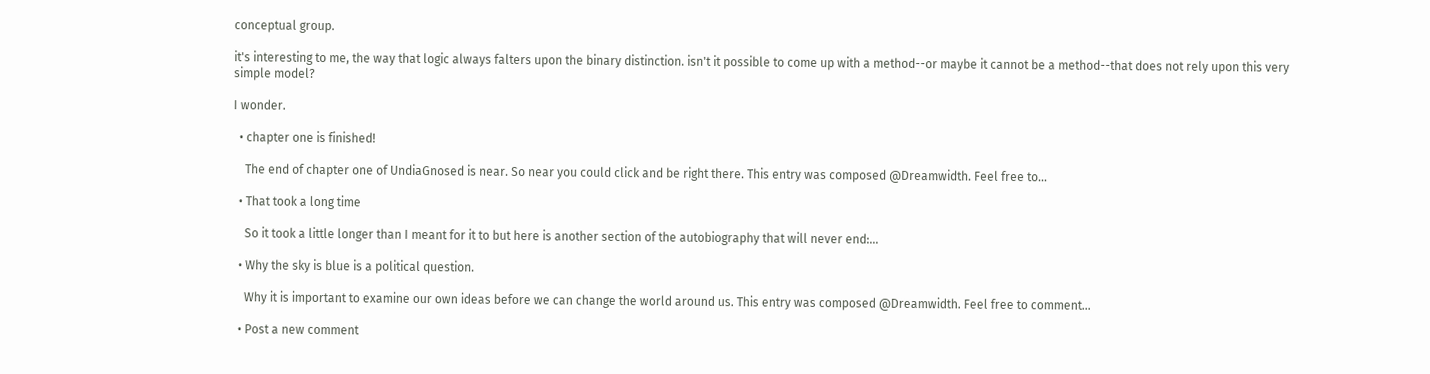conceptual group.

it's interesting to me, the way that logic always falters upon the binary distinction. isn't it possible to come up with a method--or maybe it cannot be a method--that does not rely upon this very simple model?

I wonder.

  • chapter one is finished!

    The end of chapter one of UndiaGnosed is near. So near you could click and be right there. This entry was composed @Dreamwidth. Feel free to…

  • That took a long time

    So it took a little longer than I meant for it to but here is another section of the autobiography that will never end:…

  • Why the sky is blue is a political question.

    Why it is important to examine our own ideas before we can change the world around us. This entry was composed @Dreamwidth. Feel free to comment…

  • Post a new comment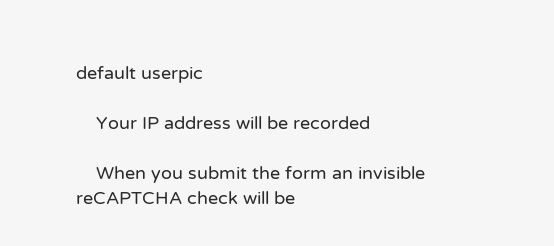default userpic

    Your IP address will be recorded

    When you submit the form an invisible reCAPTCHA check will be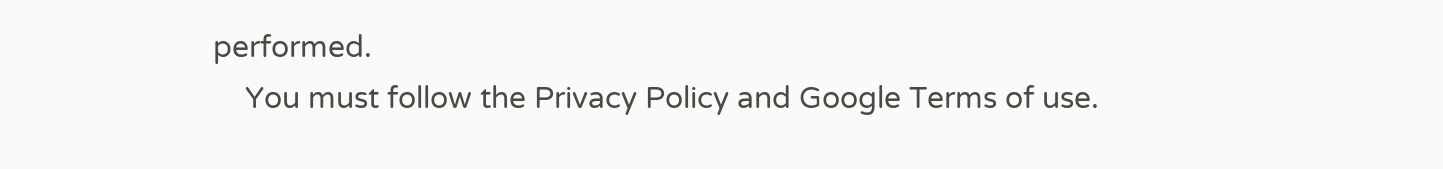performed.
    You must follow the Privacy Policy and Google Terms of use.